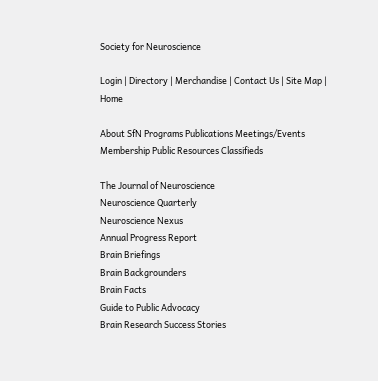Society for Neuroscience

Login | Directory | Merchandise | Contact Us | Site Map | Home

About SfN Programs Publications Meetings/Events Membership Public Resources Classifieds

The Journal of Neuroscience
Neuroscience Quarterly
Neuroscience Nexus
Annual Progress Report
Brain Briefings
Brain Backgrounders
Brain Facts
Guide to Public Advocacy
Brain Research Success Stories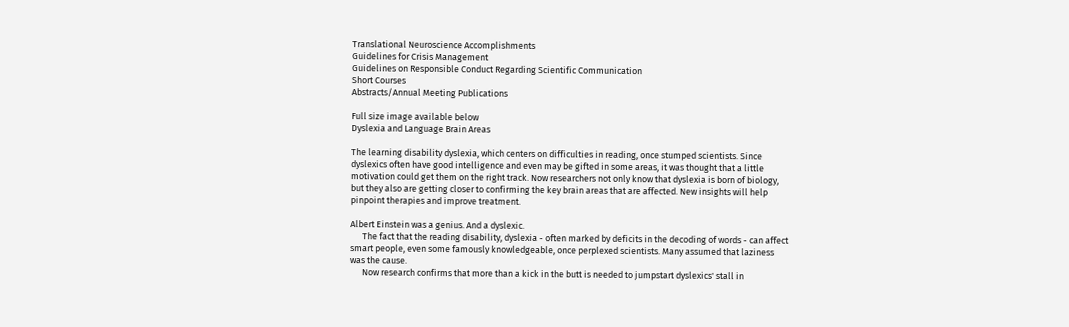Translational Neuroscience Accomplishments
Guidelines for Crisis Management
Guidelines on Responsible Conduct Regarding Scientific Communication
Short Courses
Abstracts/Annual Meeting Publications

Full size image available below
Dyslexia and Language Brain Areas

The learning disability dyslexia, which centers on difficulties in reading, once stumped scientists. Since dyslexics often have good intelligence and even may be gifted in some areas, it was thought that a little motivation could get them on the right track. Now researchers not only know that dyslexia is born of biology, but they also are getting closer to confirming the key brain areas that are affected. New insights will help pinpoint therapies and improve treatment.

Albert Einstein was a genius. And a dyslexic.
      The fact that the reading disability, dyslexia - often marked by deficits in the decoding of words - can affect smart people, even some famously knowledgeable, once perplexed scientists. Many assumed that laziness was the cause.
      Now research confirms that more than a kick in the butt is needed to jumpstart dyslexics' stall in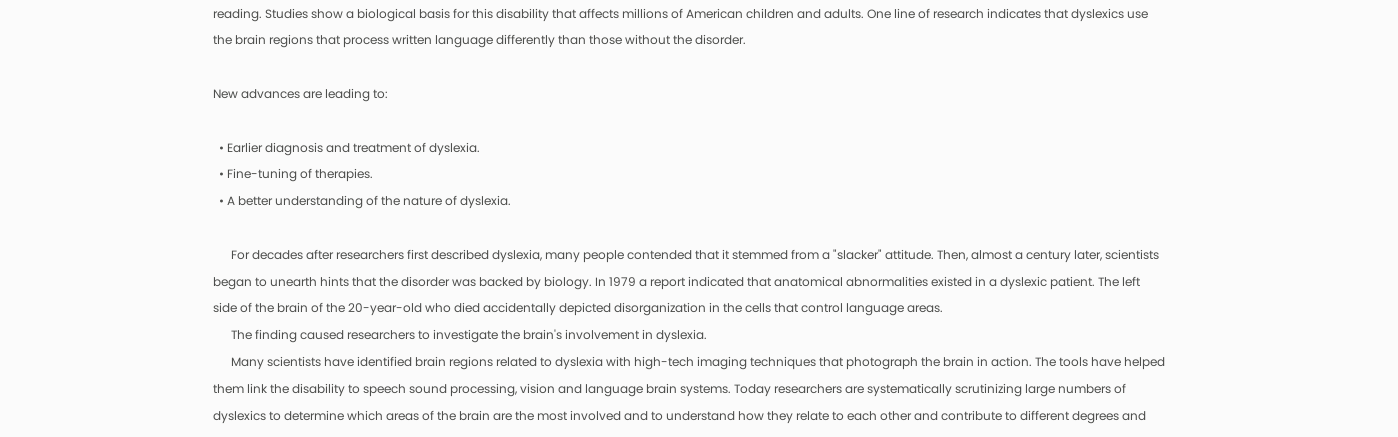reading. Studies show a biological basis for this disability that affects millions of American children and adults. One line of research indicates that dyslexics use the brain regions that process written language differently than those without the disorder.

New advances are leading to:

  • Earlier diagnosis and treatment of dyslexia.
  • Fine-tuning of therapies.
  • A better understanding of the nature of dyslexia.

      For decades after researchers first described dyslexia, many people contended that it stemmed from a "slacker" attitude. Then, almost a century later, scientists began to unearth hints that the disorder was backed by biology. In 1979 a report indicated that anatomical abnormalities existed in a dyslexic patient. The left side of the brain of the 20-year-old who died accidentally depicted disorganization in the cells that control language areas.
      The finding caused researchers to investigate the brain's involvement in dyslexia.
      Many scientists have identified brain regions related to dyslexia with high-tech imaging techniques that photograph the brain in action. The tools have helped them link the disability to speech sound processing, vision and language brain systems. Today researchers are systematically scrutinizing large numbers of dyslexics to determine which areas of the brain are the most involved and to understand how they relate to each other and contribute to different degrees and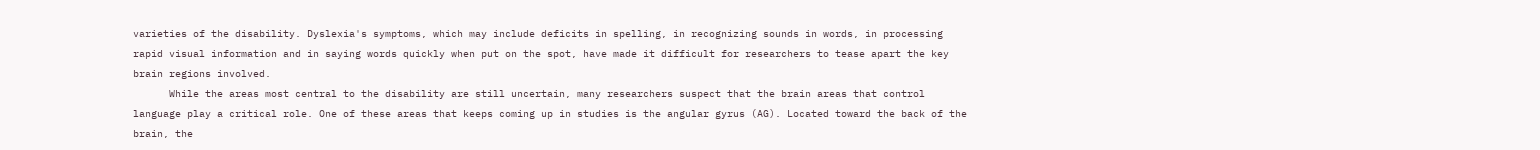varieties of the disability. Dyslexia's symptoms, which may include deficits in spelling, in recognizing sounds in words, in processing rapid visual information and in saying words quickly when put on the spot, have made it difficult for researchers to tease apart the key brain regions involved.
      While the areas most central to the disability are still uncertain, many researchers suspect that the brain areas that control language play a critical role. One of these areas that keeps coming up in studies is the angular gyrus (AG). Located toward the back of the brain, the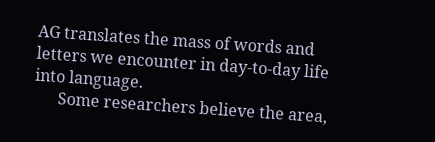AG translates the mass of words and letters we encounter in day-to-day life into language.
      Some researchers believe the area,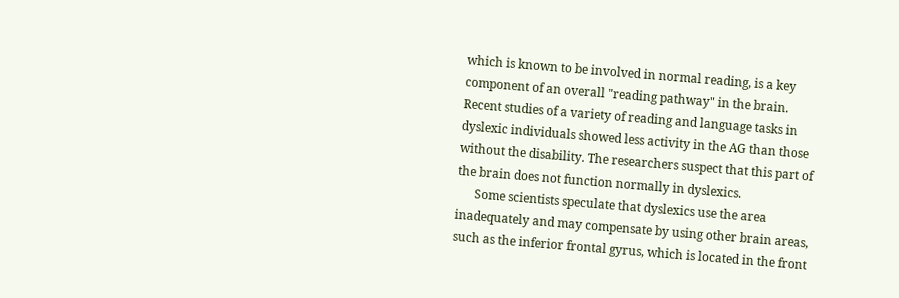which is known to be involved in normal reading, is a key component of an overall "reading pathway" in the brain. Recent studies of a variety of reading and language tasks in dyslexic individuals showed less activity in the AG than those without the disability. The researchers suspect that this part of the brain does not function normally in dyslexics.
      Some scientists speculate that dyslexics use the area inadequately and may compensate by using other brain areas, such as the inferior frontal gyrus, which is located in the front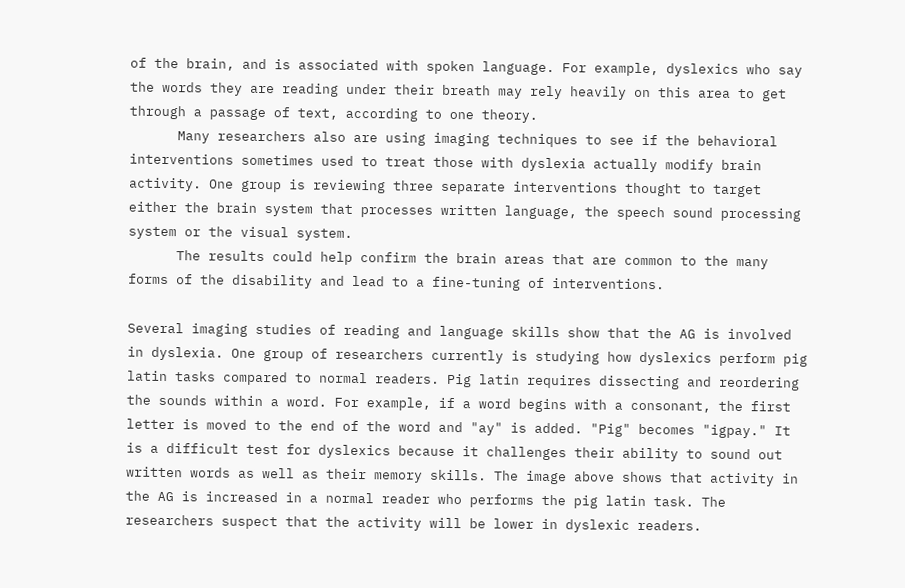of the brain, and is associated with spoken language. For example, dyslexics who say the words they are reading under their breath may rely heavily on this area to get through a passage of text, according to one theory.
      Many researchers also are using imaging techniques to see if the behavioral interventions sometimes used to treat those with dyslexia actually modify brain activity. One group is reviewing three separate interventions thought to target either the brain system that processes written language, the speech sound processing system or the visual system.
      The results could help confirm the brain areas that are common to the many forms of the disability and lead to a fine-tuning of interventions.

Several imaging studies of reading and language skills show that the AG is involved in dyslexia. One group of researchers currently is studying how dyslexics perform pig latin tasks compared to normal readers. Pig latin requires dissecting and reordering the sounds within a word. For example, if a word begins with a consonant, the first letter is moved to the end of the word and "ay" is added. "Pig" becomes "igpay." It is a difficult test for dyslexics because it challenges their ability to sound out written words as well as their memory skills. The image above shows that activity in the AG is increased in a normal reader who performs the pig latin task. The researchers suspect that the activity will be lower in dyslexic readers.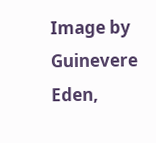Image by Guinevere Eden,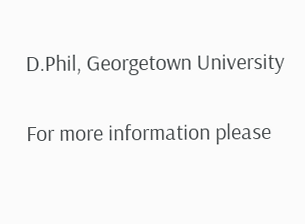D.Phil, Georgetown University

For more information please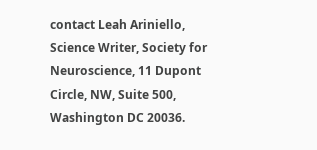contact Leah Ariniello, Science Writer, Society for Neuroscience, 11 Dupont Circle, NW, Suite 500, Washington DC 20036.